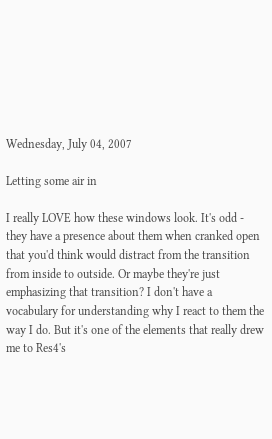Wednesday, July 04, 2007

Letting some air in

I really LOVE how these windows look. It's odd - they have a presence about them when cranked open that you'd think would distract from the transition from inside to outside. Or maybe they're just emphasizing that transition? I don't have a vocabulary for understanding why I react to them the way I do. But it's one of the elements that really drew me to Res4's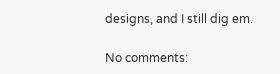designs, and I still dig em.

No comments: